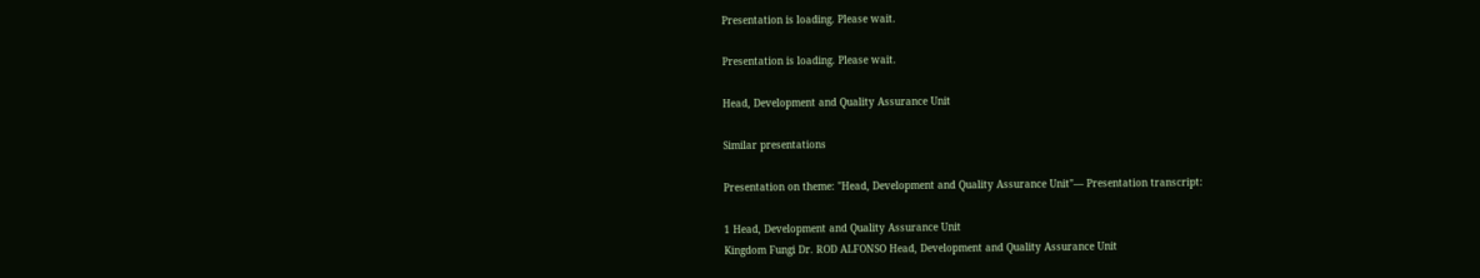Presentation is loading. Please wait.

Presentation is loading. Please wait.

Head, Development and Quality Assurance Unit

Similar presentations

Presentation on theme: "Head, Development and Quality Assurance Unit"— Presentation transcript:

1 Head, Development and Quality Assurance Unit
Kingdom Fungi Dr. ROD ALFONSO Head, Development and Quality Assurance Unit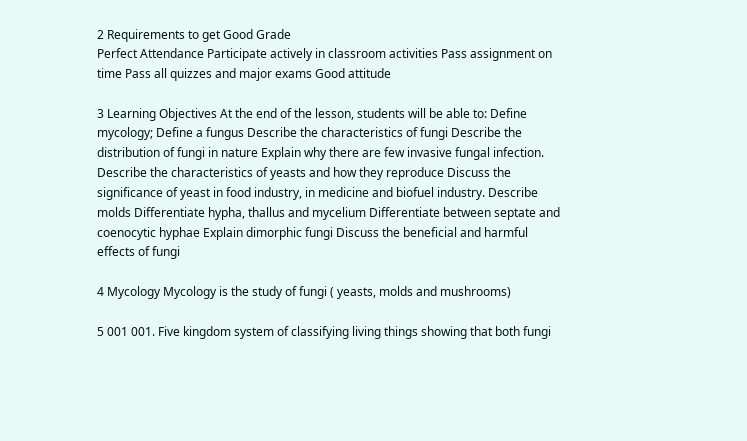2 Requirements to get Good Grade
Perfect Attendance Participate actively in classroom activities Pass assignment on time Pass all quizzes and major exams Good attitude

3 Learning Objectives At the end of the lesson, students will be able to: Define mycology; Define a fungus Describe the characteristics of fungi Describe the distribution of fungi in nature Explain why there are few invasive fungal infection. Describe the characteristics of yeasts and how they reproduce Discuss the significance of yeast in food industry, in medicine and biofuel industry. Describe molds Differentiate hypha, thallus and mycelium Differentiate between septate and coenocytic hyphae Explain dimorphic fungi Discuss the beneficial and harmful effects of fungi

4 Mycology Mycology is the study of fungi ( yeasts, molds and mushrooms)

5 001 001. Five kingdom system of classifying living things showing that both fungi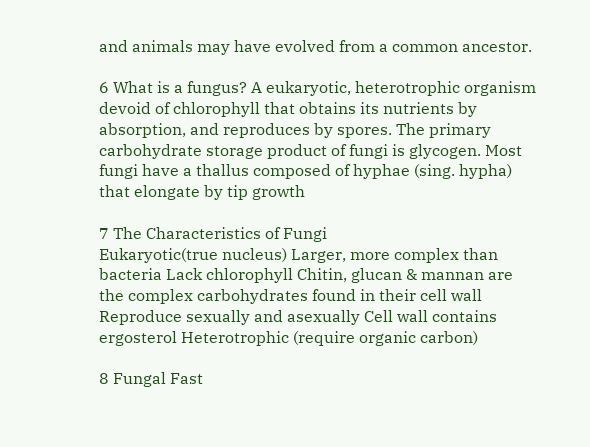and animals may have evolved from a common ancestor.

6 What is a fungus? A eukaryotic, heterotrophic organism devoid of chlorophyll that obtains its nutrients by absorption, and reproduces by spores. The primary carbohydrate storage product of fungi is glycogen. Most fungi have a thallus composed of hyphae (sing. hypha) that elongate by tip growth

7 The Characteristics of Fungi
Eukaryotic(true nucleus) Larger, more complex than bacteria Lack chlorophyll Chitin, glucan & mannan are the complex carbohydrates found in their cell wall Reproduce sexually and asexually Cell wall contains ergosterol Heterotrophic (require organic carbon)

8 Fungal Fast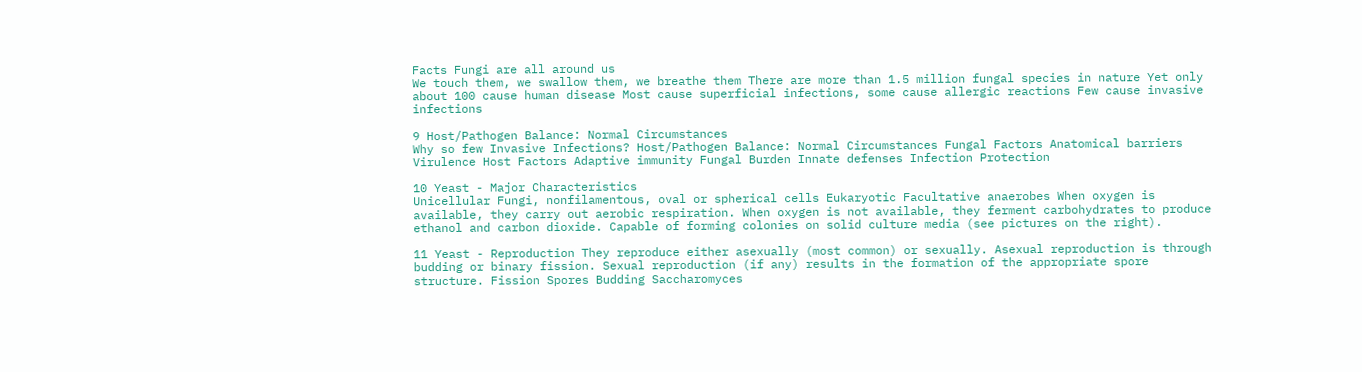Facts Fungi are all around us
We touch them, we swallow them, we breathe them There are more than 1.5 million fungal species in nature Yet only about 100 cause human disease Most cause superficial infections, some cause allergic reactions Few cause invasive infections

9 Host/Pathogen Balance: Normal Circumstances
Why so few Invasive Infections? Host/Pathogen Balance: Normal Circumstances Fungal Factors Anatomical barriers Virulence Host Factors Adaptive immunity Fungal Burden Innate defenses Infection Protection

10 Yeast - Major Characteristics
Unicellular Fungi, nonfilamentous, oval or spherical cells Eukaryotic Facultative anaerobes When oxygen is available, they carry out aerobic respiration. When oxygen is not available, they ferment carbohydrates to produce ethanol and carbon dioxide. Capable of forming colonies on solid culture media (see pictures on the right).

11 Yeast - Reproduction They reproduce either asexually (most common) or sexually. Asexual reproduction is through budding or binary fission. Sexual reproduction (if any) results in the formation of the appropriate spore structure. Fission Spores Budding Saccharomyces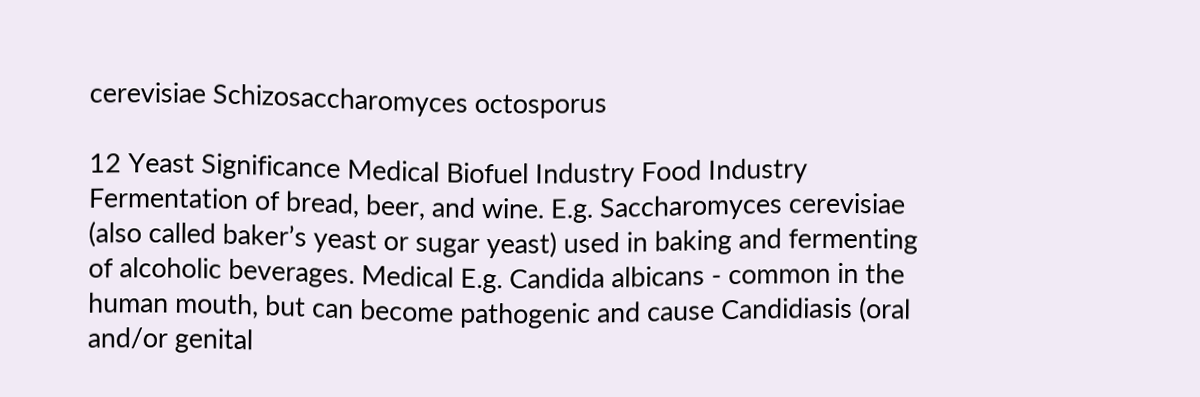cerevisiae Schizosaccharomyces octosporus

12 Yeast Significance Medical Biofuel Industry Food Industry
Fermentation of bread, beer, and wine. E.g. Saccharomyces cerevisiae (also called baker’s yeast or sugar yeast) used in baking and fermenting of alcoholic beverages. Medical E.g. Candida albicans - common in the human mouth, but can become pathogenic and cause Candidiasis (oral and/or genital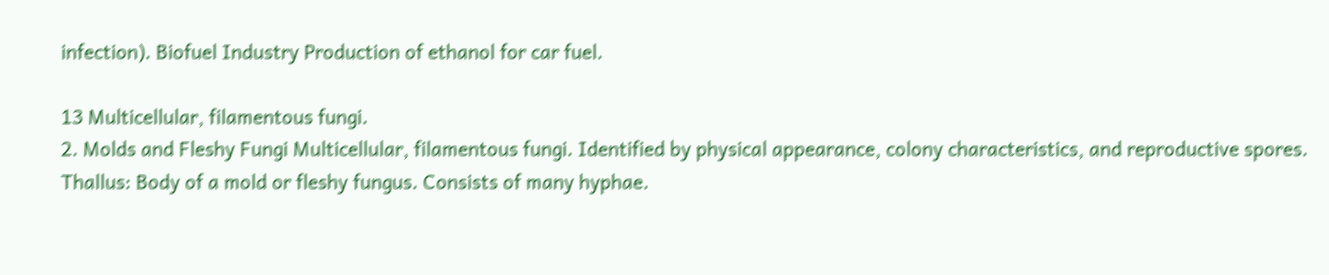infection). Biofuel Industry Production of ethanol for car fuel.

13 Multicellular, filamentous fungi.
2. Molds and Fleshy Fungi Multicellular, filamentous fungi. Identified by physical appearance, colony characteristics, and reproductive spores. Thallus: Body of a mold or fleshy fungus. Consists of many hyphae.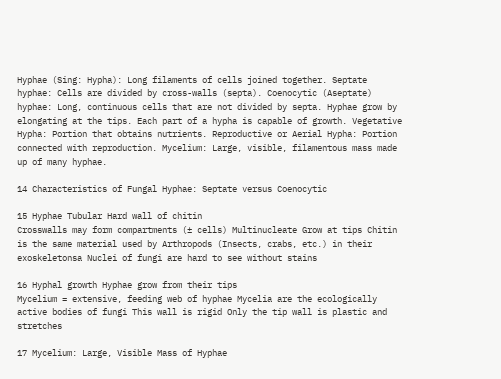Hyphae (Sing: Hypha): Long filaments of cells joined together. Septate hyphae: Cells are divided by cross-walls (septa). Coenocytic (Aseptate) hyphae: Long, continuous cells that are not divided by septa. Hyphae grow by elongating at the tips. Each part of a hypha is capable of growth. Vegetative Hypha: Portion that obtains nutrients. Reproductive or Aerial Hypha: Portion connected with reproduction. Mycelium: Large, visible, filamentous mass made up of many hyphae.

14 Characteristics of Fungal Hyphae: Septate versus Coenocytic

15 Hyphae Tubular Hard wall of chitin
Crosswalls may form compartments (± cells) Multinucleate Grow at tips Chitin is the same material used by Arthropods (Insects, crabs, etc.) in their exoskeletonsa Nuclei of fungi are hard to see without stains

16 Hyphal growth Hyphae grow from their tips
Mycelium = extensive, feeding web of hyphae Mycelia are the ecologically active bodies of fungi This wall is rigid Only the tip wall is plastic and stretches

17 Mycelium: Large, Visible Mass of Hyphae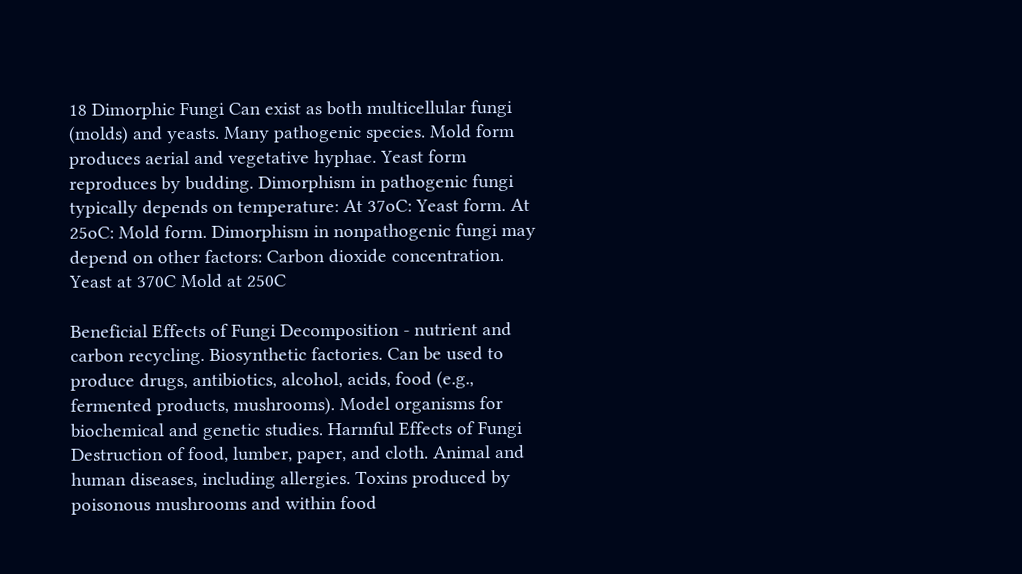18 Dimorphic Fungi Can exist as both multicellular fungi (molds) and yeasts. Many pathogenic species. Mold form produces aerial and vegetative hyphae. Yeast form reproduces by budding. Dimorphism in pathogenic fungi typically depends on temperature: At 37oC: Yeast form. At 25oC: Mold form. Dimorphism in nonpathogenic fungi may depend on other factors: Carbon dioxide concentration. Yeast at 370C Mold at 250C

Beneficial Effects of Fungi Decomposition - nutrient and carbon recycling. Biosynthetic factories. Can be used to produce drugs, antibiotics, alcohol, acids, food (e.g., fermented products, mushrooms). Model organisms for biochemical and genetic studies. Harmful Effects of Fungi Destruction of food, lumber, paper, and cloth. Animal and human diseases, including allergies. Toxins produced by poisonous mushrooms and within food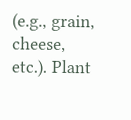(e.g., grain, cheese, etc.). Plant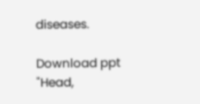diseases.

Download ppt "Head,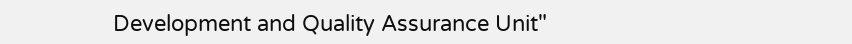Development and Quality Assurance Unit"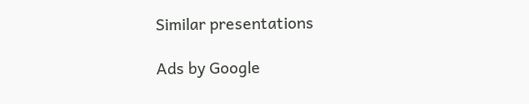Similar presentations

Ads by Google